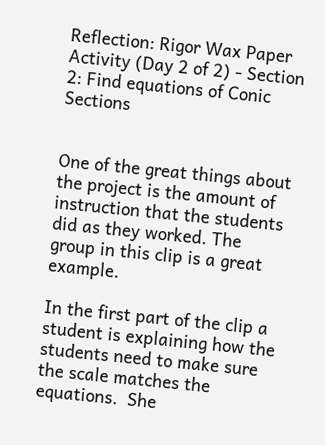Reflection: Rigor Wax Paper Activity (Day 2 of 2) - Section 2: Find equations of Conic Sections


One of the great things about the project is the amount of instruction that the students did as they worked. The group in this clip is a great example.

In the first part of the clip a student is explaining how the students need to make sure the scale matches the equations.  She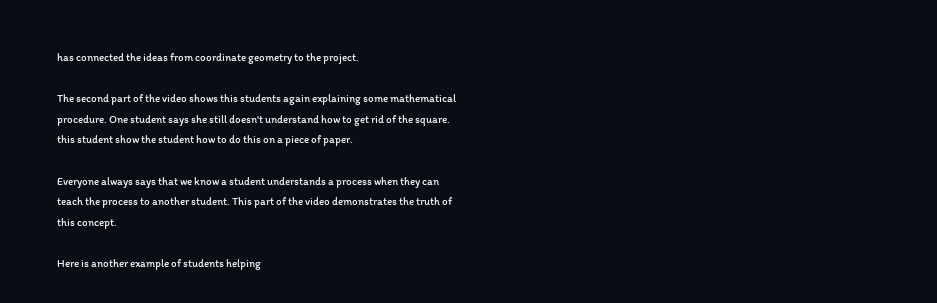has connected the ideas from coordinate geometry to the project.

The second part of the video shows this students again explaining some mathematical procedure. One student says she still doesn't understand how to get rid of the square. this student show the student how to do this on a piece of paper.

Everyone always says that we know a student understands a process when they can teach the process to another student. This part of the video demonstrates the truth of this concept.

Here is another example of students helping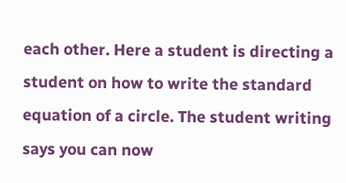each other. Here a student is directing a student on how to write the standard equation of a circle. The student writing says you can now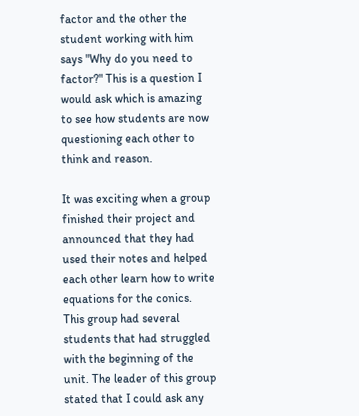factor and the other the student working with him says "Why do you need to factor?" This is a question I would ask which is amazing to see how students are now questioning each other to think and reason.

It was exciting when a group finished their project and announced that they had used their notes and helped each other learn how to write equations for the conics. This group had several students that had struggled with the beginning of the unit. The leader of this group stated that I could ask any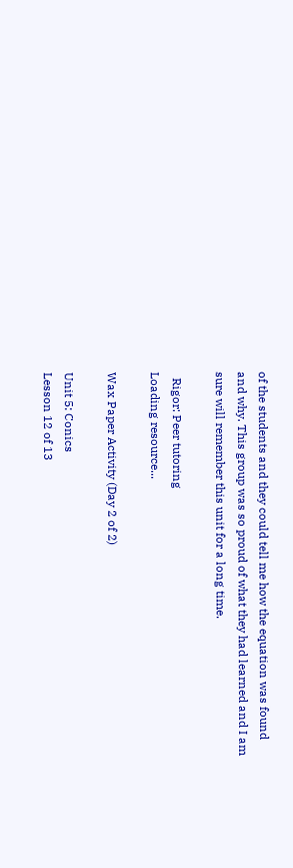of the students and they could tell me how the equation was found and why. This group was so proud of what they had learned and I am sure will remember this unit for a long time.

  Rigor: Peer tutoring
Loading resource...

Wax Paper Activity (Day 2 of 2)

Unit 5: Conics
Lesson 12 of 13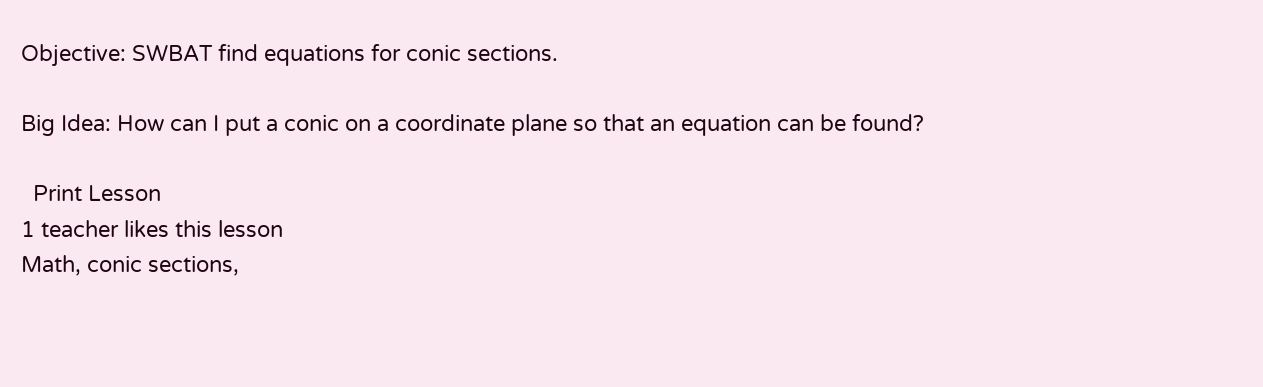Objective: SWBAT find equations for conic sections.

Big Idea: How can I put a conic on a coordinate plane so that an equation can be found?

  Print Lesson
1 teacher likes this lesson
Math, conic sections,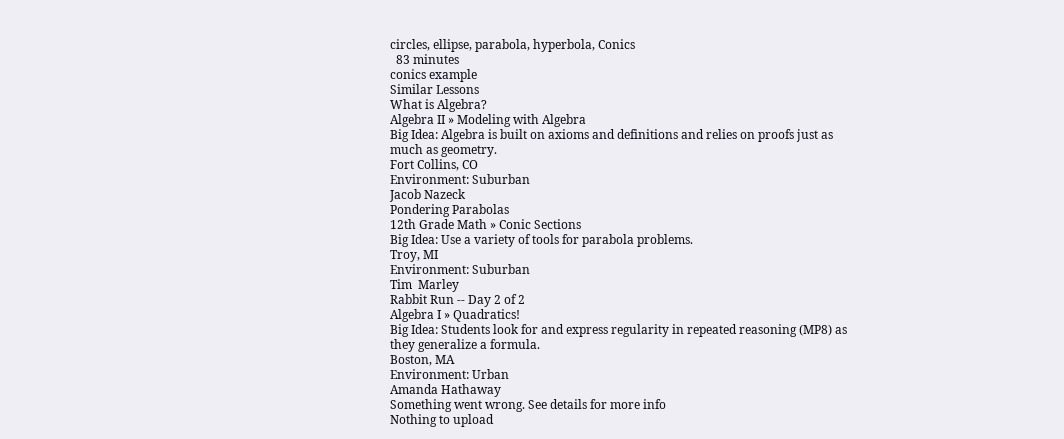circles, ellipse, parabola, hyperbola, Conics
  83 minutes
conics example
Similar Lessons
What is Algebra?
Algebra II » Modeling with Algebra
Big Idea: Algebra is built on axioms and definitions and relies on proofs just as much as geometry.
Fort Collins, CO
Environment: Suburban
Jacob Nazeck
Pondering Parabolas
12th Grade Math » Conic Sections
Big Idea: Use a variety of tools for parabola problems.
Troy, MI
Environment: Suburban
Tim  Marley
Rabbit Run -- Day 2 of 2
Algebra I » Quadratics!
Big Idea: Students look for and express regularity in repeated reasoning (MP8) as they generalize a formula.
Boston, MA
Environment: Urban
Amanda Hathaway
Something went wrong. See details for more info
Nothing to upload